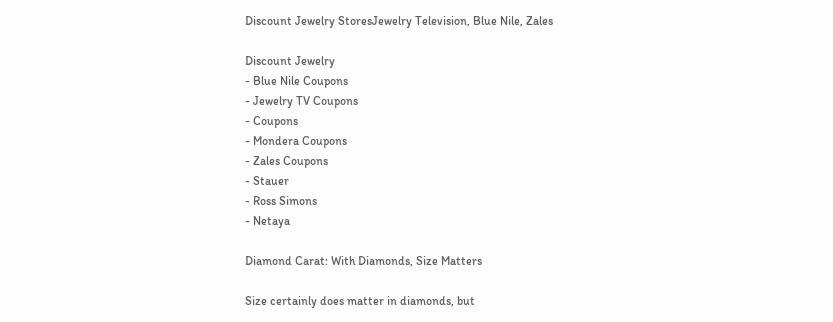Discount Jewelry StoresJewelry Television, Blue Nile, Zales

Discount Jewelry
- Blue Nile Coupons
- Jewelry TV Coupons
- Coupons
- Mondera Coupons
- Zales Coupons
- Stauer
- Ross Simons
- Netaya

Diamond Carat: With Diamonds, Size Matters

Size certainly does matter in diamonds, but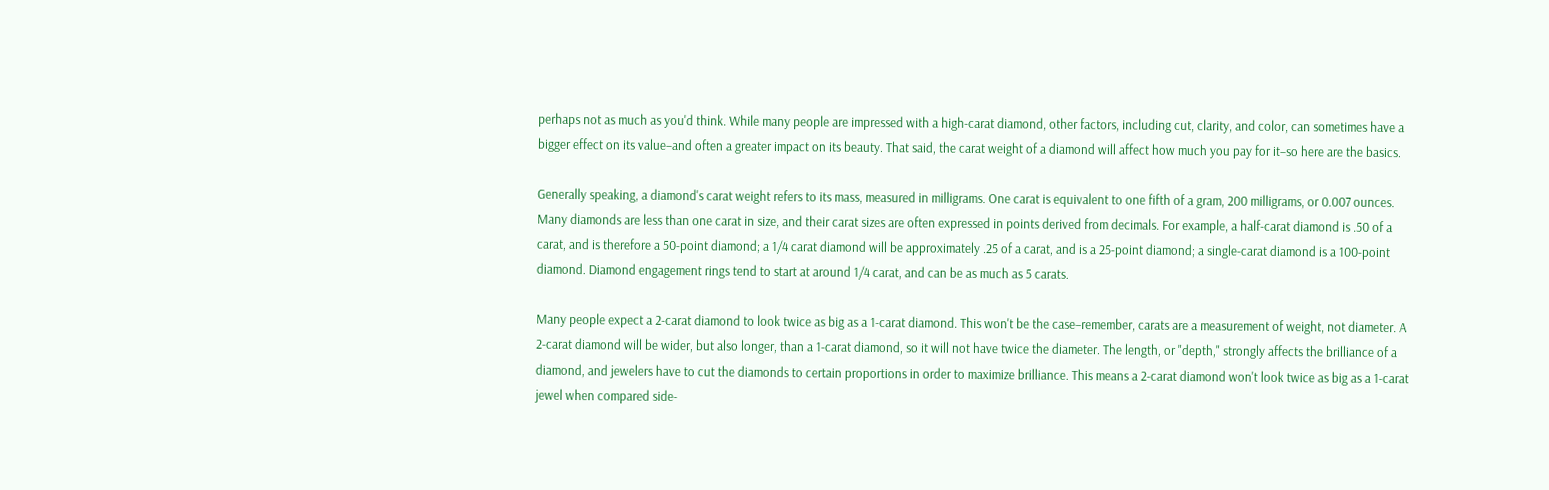perhaps not as much as you'd think. While many people are impressed with a high-carat diamond, other factors, including cut, clarity, and color, can sometimes have a bigger effect on its value–and often a greater impact on its beauty. That said, the carat weight of a diamond will affect how much you pay for it–so here are the basics.

Generally speaking, a diamond's carat weight refers to its mass, measured in milligrams. One carat is equivalent to one fifth of a gram, 200 milligrams, or 0.007 ounces. Many diamonds are less than one carat in size, and their carat sizes are often expressed in points derived from decimals. For example, a half-carat diamond is .50 of a carat, and is therefore a 50-point diamond; a 1/4 carat diamond will be approximately .25 of a carat, and is a 25-point diamond; a single-carat diamond is a 100-point diamond. Diamond engagement rings tend to start at around 1/4 carat, and can be as much as 5 carats.

Many people expect a 2-carat diamond to look twice as big as a 1-carat diamond. This won't be the case–remember, carats are a measurement of weight, not diameter. A 2-carat diamond will be wider, but also longer, than a 1-carat diamond, so it will not have twice the diameter. The length, or "depth," strongly affects the brilliance of a diamond, and jewelers have to cut the diamonds to certain proportions in order to maximize brilliance. This means a 2-carat diamond won't look twice as big as a 1-carat jewel when compared side-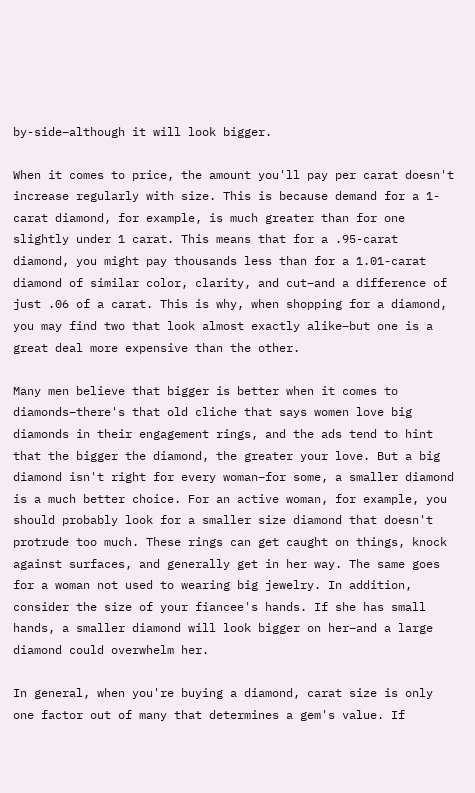by-side–although it will look bigger.

When it comes to price, the amount you'll pay per carat doesn't increase regularly with size. This is because demand for a 1-carat diamond, for example, is much greater than for one slightly under 1 carat. This means that for a .95-carat diamond, you might pay thousands less than for a 1.01-carat diamond of similar color, clarity, and cut–and a difference of just .06 of a carat. This is why, when shopping for a diamond, you may find two that look almost exactly alike–but one is a great deal more expensive than the other.

Many men believe that bigger is better when it comes to diamonds–there's that old cliche that says women love big diamonds in their engagement rings, and the ads tend to hint that the bigger the diamond, the greater your love. But a big diamond isn't right for every woman–for some, a smaller diamond is a much better choice. For an active woman, for example, you should probably look for a smaller size diamond that doesn't protrude too much. These rings can get caught on things, knock against surfaces, and generally get in her way. The same goes for a woman not used to wearing big jewelry. In addition, consider the size of your fiancee's hands. If she has small hands, a smaller diamond will look bigger on her–and a large diamond could overwhelm her.

In general, when you're buying a diamond, carat size is only one factor out of many that determines a gem's value. If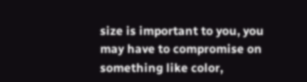size is important to you, you may have to compromise on something like color,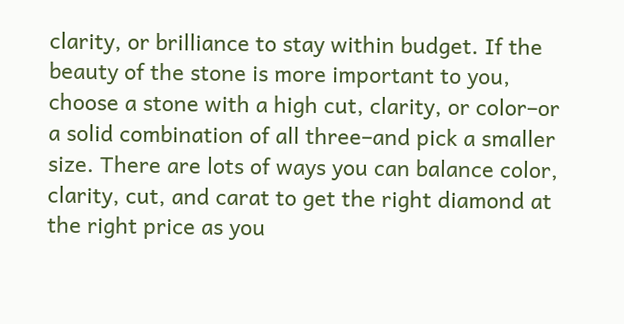clarity, or brilliance to stay within budget. If the beauty of the stone is more important to you, choose a stone with a high cut, clarity, or color–or a solid combination of all three–and pick a smaller size. There are lots of ways you can balance color, clarity, cut, and carat to get the right diamond at the right price as you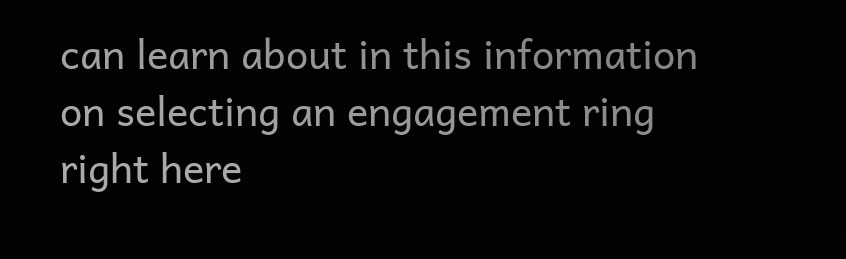can learn about in this information on selecting an engagement ring right here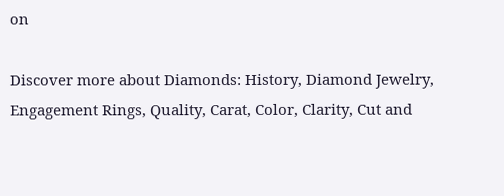on

Discover more about Diamonds: History, Diamond Jewelry, Engagement Rings, Quality, Carat, Color, Clarity, Cut and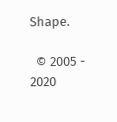Shape.

  © 2005 - 2020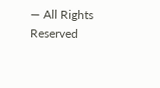— All Rights Reserved